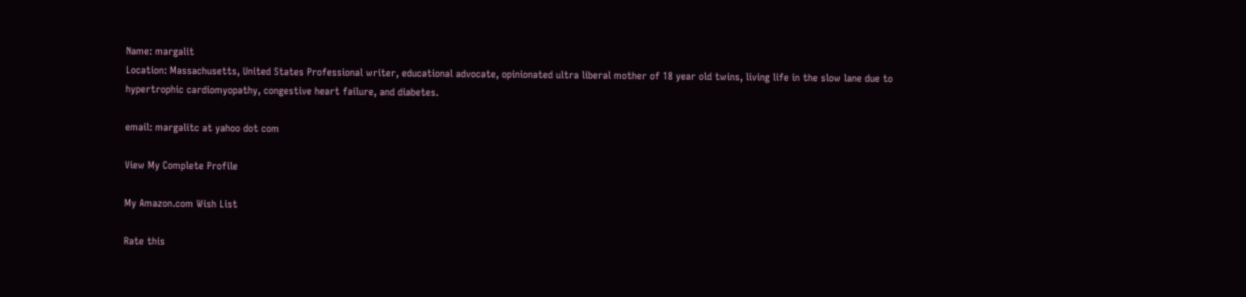Name: margalit
Location: Massachusetts, United States Professional writer, educational advocate, opinionated ultra liberal mother of 18 year old twins, living life in the slow lane due to hypertrophic cardiomyopathy, congestive heart failure, and diabetes.

email: margalitc at yahoo dot com

View My Complete Profile

My Amazon.com Wish List

Rate this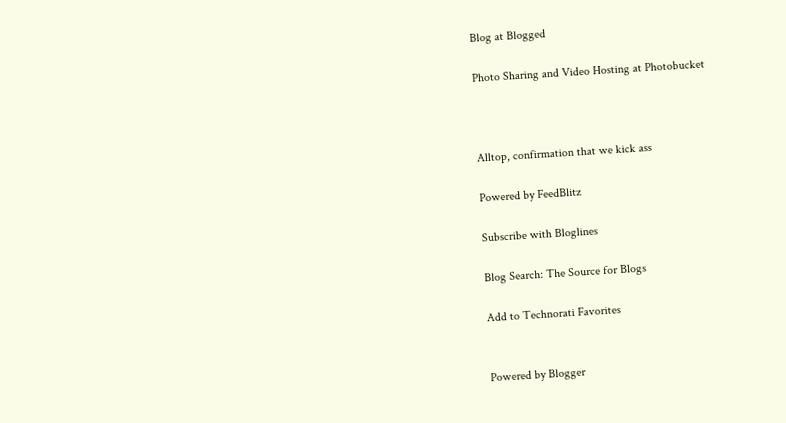Blog at Blogged

Photo Sharing and Video Hosting at Photobucket



Alltop, confirmation that we kick ass

Powered by FeedBlitz

Subscribe with Bloglines

Blog Search: The Source for Blogs

Add to Technorati Favorites


Powered by Blogger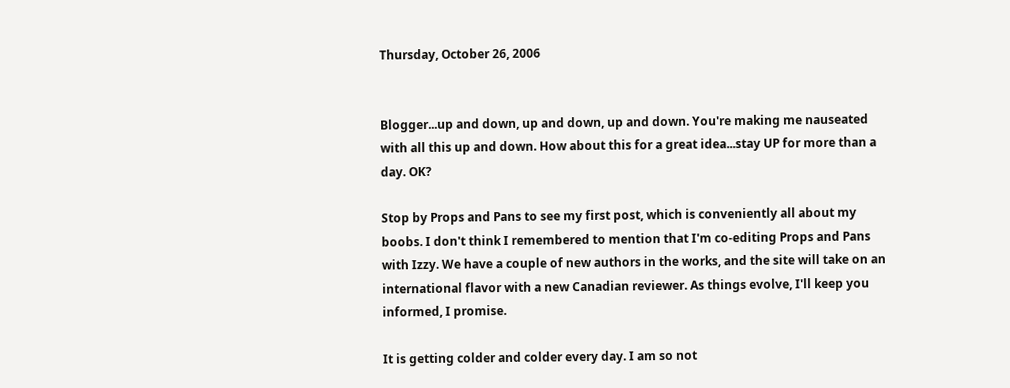Thursday, October 26, 2006


Blogger...up and down, up and down, up and down. You're making me nauseated with all this up and down. How about this for a great idea...stay UP for more than a day. OK?

Stop by Props and Pans to see my first post, which is conveniently all about my boobs. I don't think I remembered to mention that I'm co-editing Props and Pans with Izzy. We have a couple of new authors in the works, and the site will take on an international flavor with a new Canadian reviewer. As things evolve, I'll keep you informed, I promise.

It is getting colder and colder every day. I am so not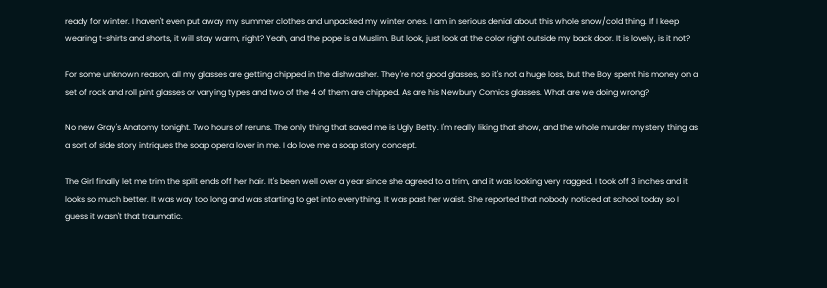ready for winter. I haven't even put away my summer clothes and unpacked my winter ones. I am in serious denial about this whole snow/cold thing. If I keep wearing t-shirts and shorts, it will stay warm, right? Yeah, and the pope is a Muslim. But look, just look at the color right outside my back door. It is lovely, is it not?

For some unknown reason, all my glasses are getting chipped in the dishwasher. They're not good glasses, so it's not a huge loss, but the Boy spent his money on a set of rock and roll pint glasses or varying types and two of the 4 of them are chipped. As are his Newbury Comics glasses. What are we doing wrong?

No new Gray's Anatomy tonight. Two hours of reruns. The only thing that saved me is Ugly Betty. I'm really liking that show, and the whole murder mystery thing as a sort of side story intriques the soap opera lover in me. I do love me a soap story concept.

The Girl finally let me trim the split ends off her hair. It's been well over a year since she agreed to a trim, and it was looking very ragged. I took off 3 inches and it looks so much better. It was way too long and was starting to get into everything. It was past her waist. She reported that nobody noticed at school today so I guess it wasn't that traumatic.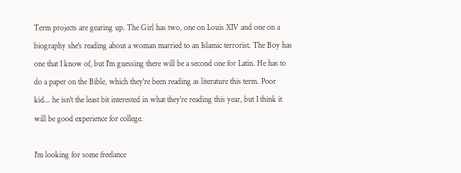Term projects are gearing up. The Girl has two, one on Louis XIV and one on a biography she's reading about a woman married to an Islamic terrorist. The Boy has one that I know of, but I'm guessing there will be a second one for Latin. He has to do a paper on the Bible, which they're been reading as literature this term. Poor kid... he isn't the least bit interested in what they're reading this year, but I think it will be good experience for college.

I'm looking for some freelance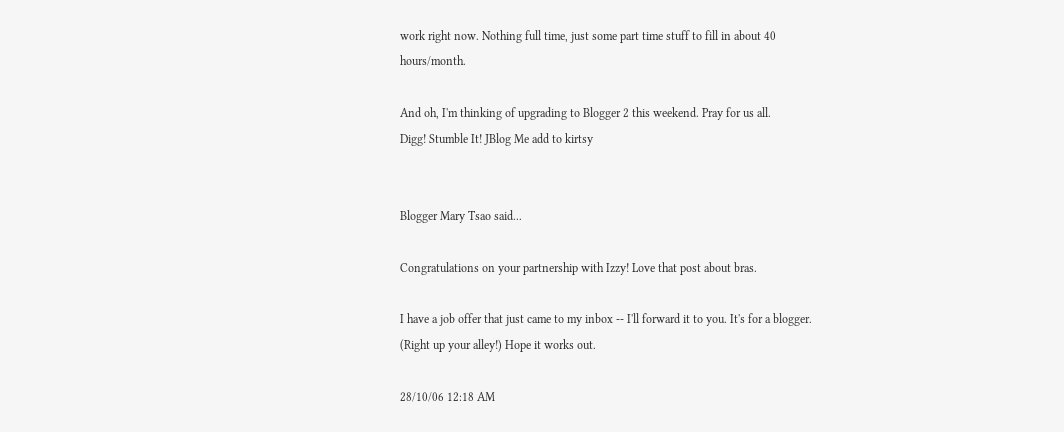work right now. Nothing full time, just some part time stuff to fill in about 40 hours/month.

And oh, I'm thinking of upgrading to Blogger 2 this weekend. Pray for us all.
Digg! Stumble It! JBlog Me add to kirtsy


Blogger Mary Tsao said...

Congratulations on your partnership with Izzy! Love that post about bras.

I have a job offer that just came to my inbox -- I'll forward it to you. It's for a blogger. (Right up your alley!) Hope it works out.

28/10/06 12:18 AM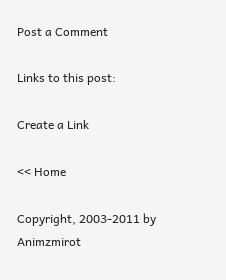Post a Comment

Links to this post:

Create a Link

<< Home

Copyright, 2003-2011 by Animzmirot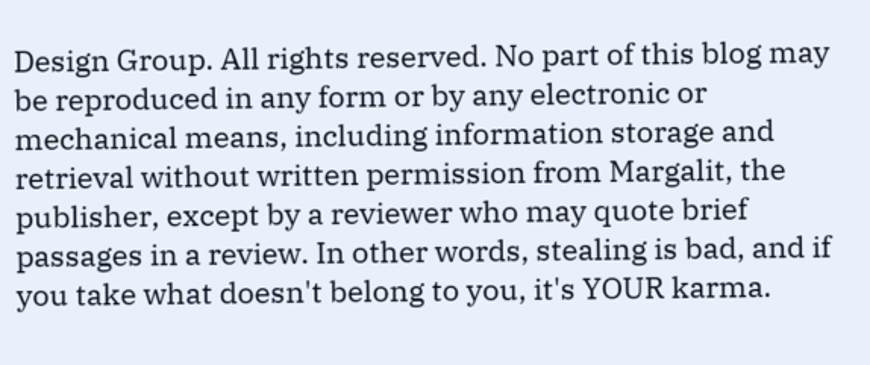Design Group. All rights reserved. No part of this blog may be reproduced in any form or by any electronic or mechanical means, including information storage and retrieval without written permission from Margalit, the publisher, except by a reviewer who may quote brief passages in a review. In other words, stealing is bad, and if you take what doesn't belong to you, it's YOUR karma.